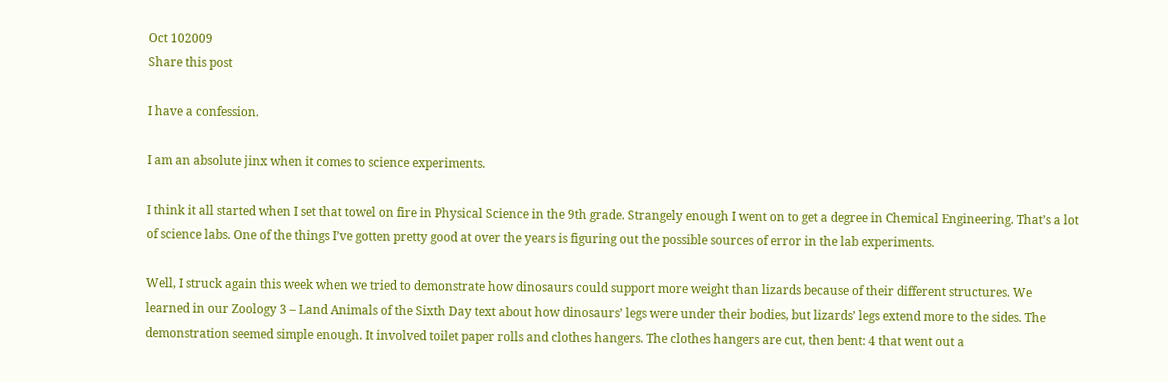Oct 102009
Share this post

I have a confession.

I am an absolute jinx when it comes to science experiments.

I think it all started when I set that towel on fire in Physical Science in the 9th grade. Strangely enough I went on to get a degree in Chemical Engineering. That’s a lot of science labs. One of the things I’ve gotten pretty good at over the years is figuring out the possible sources of error in the lab experiments.

Well, I struck again this week when we tried to demonstrate how dinosaurs could support more weight than lizards because of their different structures. We learned in our Zoology 3 – Land Animals of the Sixth Day text about how dinosaurs’ legs were under their bodies, but lizards’ legs extend more to the sides. The demonstration seemed simple enough. It involved toilet paper rolls and clothes hangers. The clothes hangers are cut, then bent: 4 that went out a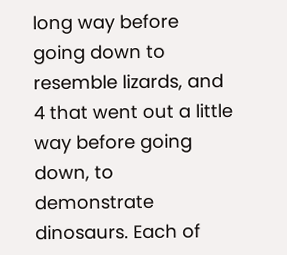long way before going down to resemble lizards, and 4 that went out a little way before going down, to demonstrate dinosaurs. Each of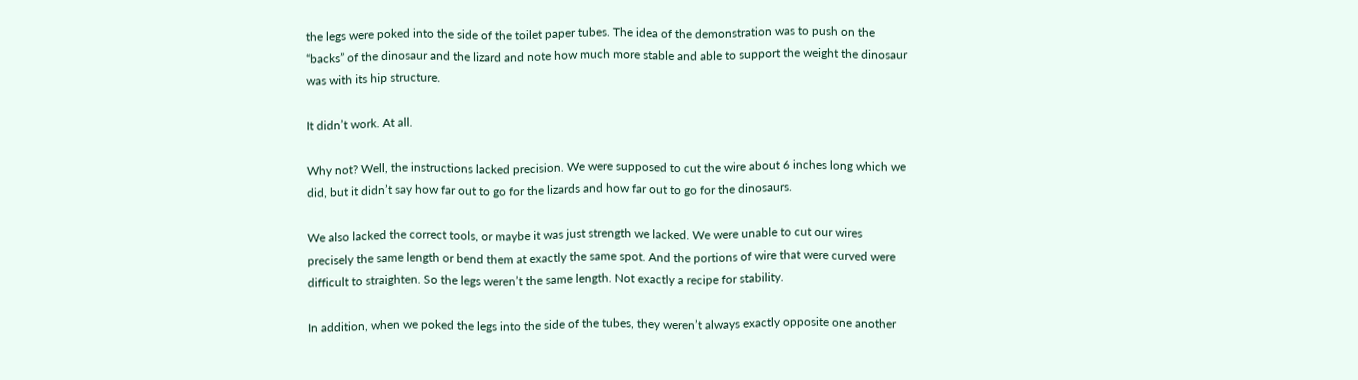the legs were poked into the side of the toilet paper tubes. The idea of the demonstration was to push on the “backs” of the dinosaur and the lizard and note how much more stable and able to support the weight the dinosaur was with its hip structure.

It didn’t work. At all.

Why not? Well, the instructions lacked precision. We were supposed to cut the wire about 6 inches long which we did, but it didn’t say how far out to go for the lizards and how far out to go for the dinosaurs.

We also lacked the correct tools, or maybe it was just strength we lacked. We were unable to cut our wires precisely the same length or bend them at exactly the same spot. And the portions of wire that were curved were difficult to straighten. So the legs weren’t the same length. Not exactly a recipe for stability.

In addition, when we poked the legs into the side of the tubes, they weren’t always exactly opposite one another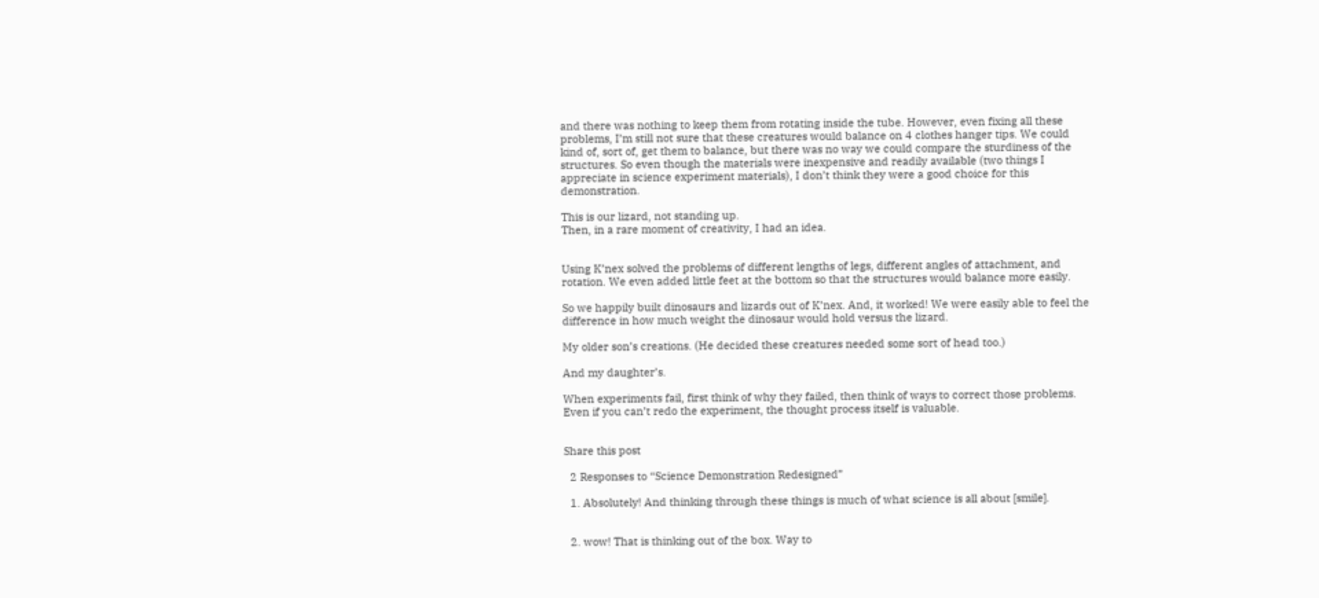and there was nothing to keep them from rotating inside the tube. However, even fixing all these problems, I’m still not sure that these creatures would balance on 4 clothes hanger tips. We could kind of, sort of, get them to balance, but there was no way we could compare the sturdiness of the structures. So even though the materials were inexpensive and readily available (two things I appreciate in science experiment materials), I don’t think they were a good choice for this demonstration.

This is our lizard, not standing up.
Then, in a rare moment of creativity, I had an idea.


Using K’nex solved the problems of different lengths of legs, different angles of attachment, and rotation. We even added little feet at the bottom so that the structures would balance more easily.

So we happily built dinosaurs and lizards out of K’nex. And, it worked! We were easily able to feel the difference in how much weight the dinosaur would hold versus the lizard.

My older son’s creations. (He decided these creatures needed some sort of head too.)

And my daughter’s.

When experiments fail, first think of why they failed, then think of ways to correct those problems. Even if you can’t redo the experiment, the thought process itself is valuable.


Share this post

  2 Responses to “Science Demonstration Redesigned”

  1. Absolutely! And thinking through these things is much of what science is all about [smile].


  2. wow! That is thinking out of the box. Way to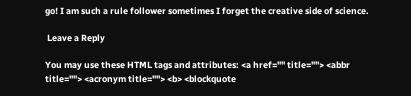go! I am such a rule follower sometimes I forget the creative side of science.

 Leave a Reply

You may use these HTML tags and attributes: <a href="" title=""> <abbr title=""> <acronym title=""> <b> <blockquote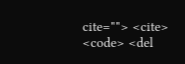cite=""> <cite> <code> <del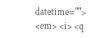datetime=""> <em> <i> <q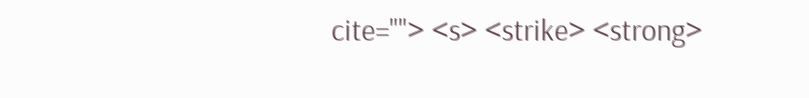cite=""> <s> <strike> <strong>